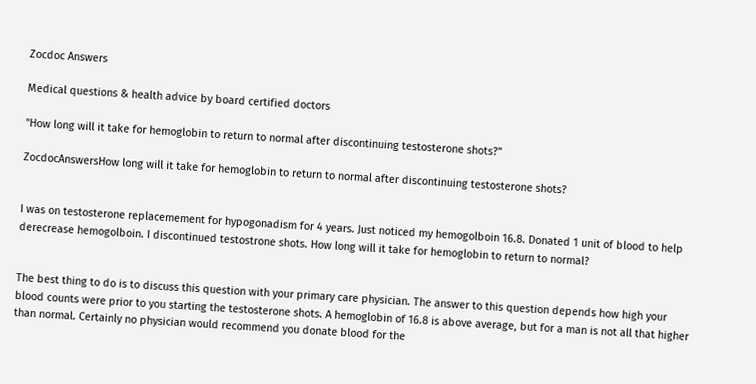Zocdoc Answers

Medical questions & health advice by board certified doctors

"How long will it take for hemoglobin to return to normal after discontinuing testosterone shots?"

ZocdocAnswersHow long will it take for hemoglobin to return to normal after discontinuing testosterone shots?


I was on testosterone replacemement for hypogonadism for 4 years. Just noticed my hemogolboin 16.8. Donated 1 unit of blood to help derecrease hemogolboin. I discontinued testostrone shots. How long will it take for hemoglobin to return to normal?


The best thing to do is to discuss this question with your primary care physician. The answer to this question depends how high your blood counts were prior to you starting the testosterone shots. A hemoglobin of 16.8 is above average, but for a man is not all that higher than normal. Certainly no physician would recommend you donate blood for the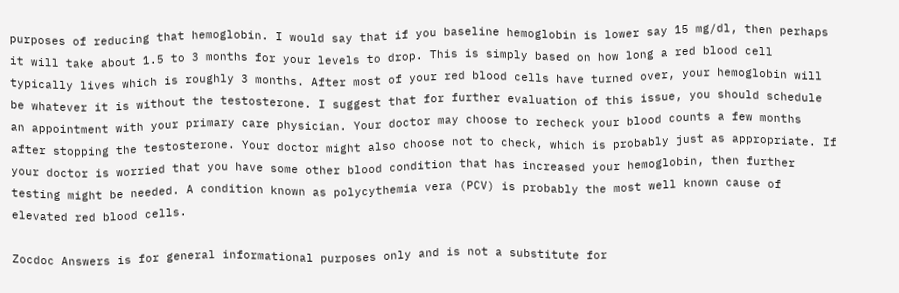purposes of reducing that hemoglobin. I would say that if you baseline hemoglobin is lower say 15 mg/dl, then perhaps it will take about 1.5 to 3 months for your levels to drop. This is simply based on how long a red blood cell typically lives which is roughly 3 months. After most of your red blood cells have turned over, your hemoglobin will be whatever it is without the testosterone. I suggest that for further evaluation of this issue, you should schedule an appointment with your primary care physician. Your doctor may choose to recheck your blood counts a few months after stopping the testosterone. Your doctor might also choose not to check, which is probably just as appropriate. If your doctor is worried that you have some other blood condition that has increased your hemoglobin, then further testing might be needed. A condition known as polycythemia vera (PCV) is probably the most well known cause of elevated red blood cells.

Zocdoc Answers is for general informational purposes only and is not a substitute for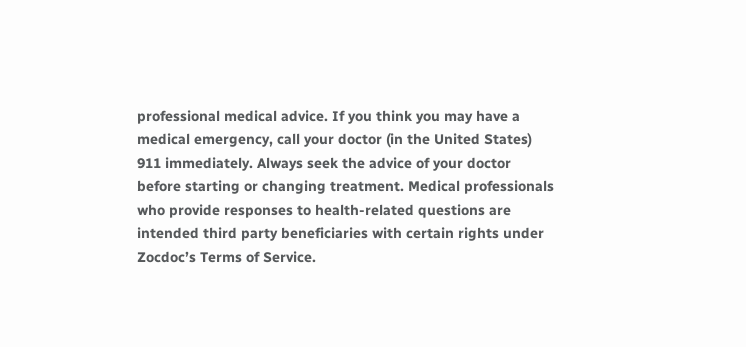professional medical advice. If you think you may have a medical emergency, call your doctor (in the United States) 911 immediately. Always seek the advice of your doctor before starting or changing treatment. Medical professionals who provide responses to health-related questions are intended third party beneficiaries with certain rights under Zocdoc’s Terms of Service.